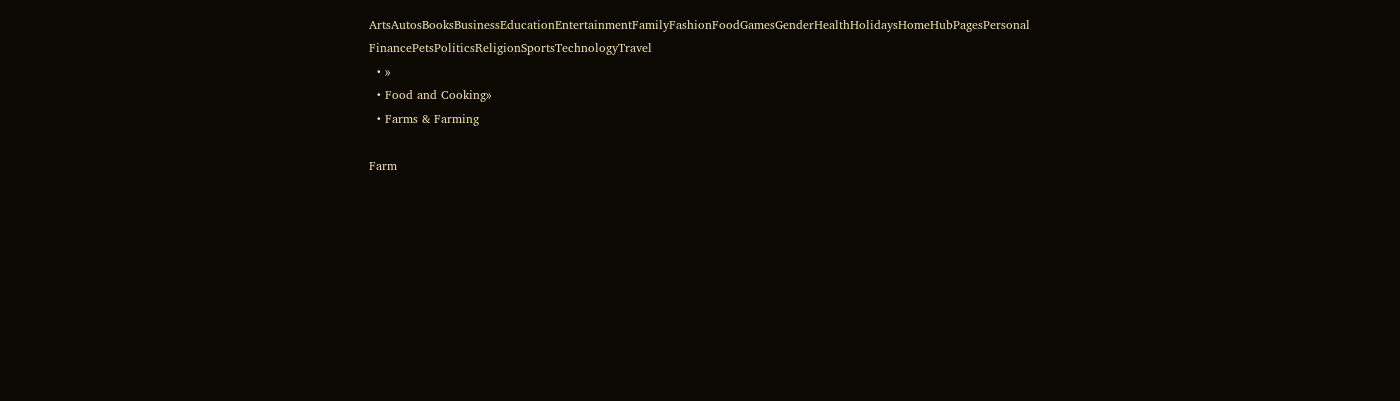ArtsAutosBooksBusinessEducationEntertainmentFamilyFashionFoodGamesGenderHealthHolidaysHomeHubPagesPersonal FinancePetsPoliticsReligionSportsTechnologyTravel
  • »
  • Food and Cooking»
  • Farms & Farming

Farm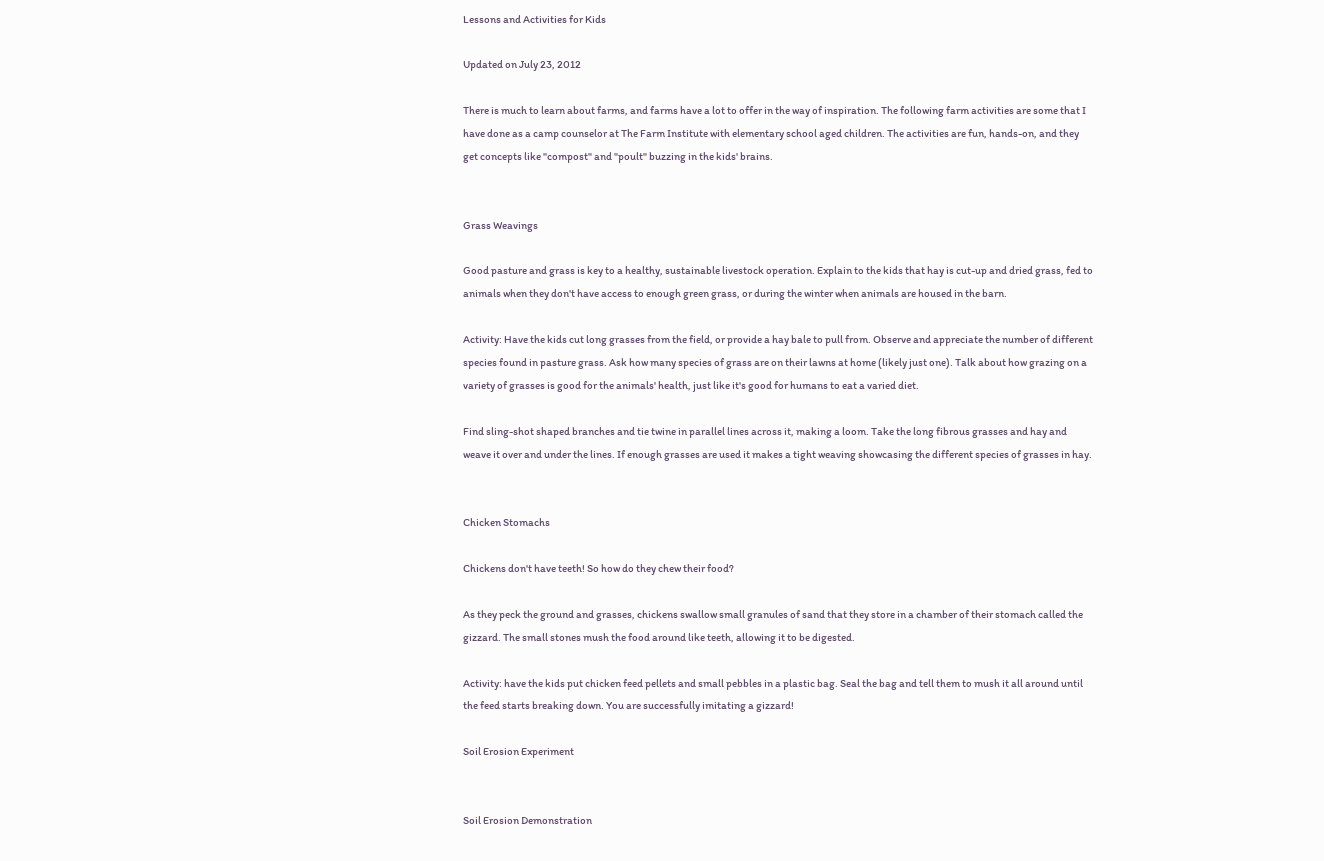Lessons and Activities for Kids

Updated on July 23, 2012

There is much to learn about farms, and farms have a lot to offer in the way of inspiration. The following farm activities are some that I have done as a camp counselor at The Farm Institute with elementary school aged children. The activities are fun, hands-on, and they get concepts like "compost" and "poult" buzzing in the kids' brains.


Grass Weavings

Good pasture and grass is key to a healthy, sustainable livestock operation. Explain to the kids that hay is cut-up and dried grass, fed to animals when they don't have access to enough green grass, or during the winter when animals are housed in the barn.

Activity: Have the kids cut long grasses from the field, or provide a hay bale to pull from. Observe and appreciate the number of different species found in pasture grass. Ask how many species of grass are on their lawns at home (likely just one). Talk about how grazing on a variety of grasses is good for the animals' health, just like it's good for humans to eat a varied diet.

Find sling-shot shaped branches and tie twine in parallel lines across it, making a loom. Take the long fibrous grasses and hay and weave it over and under the lines. If enough grasses are used it makes a tight weaving showcasing the different species of grasses in hay.


Chicken Stomachs

Chickens don't have teeth! So how do they chew their food?

As they peck the ground and grasses, chickens swallow small granules of sand that they store in a chamber of their stomach called the gizzard. The small stones mush the food around like teeth, allowing it to be digested.

Activity: have the kids put chicken feed pellets and small pebbles in a plastic bag. Seal the bag and tell them to mush it all around until the feed starts breaking down. You are successfully imitating a gizzard!

Soil Erosion Experiment


Soil Erosion Demonstration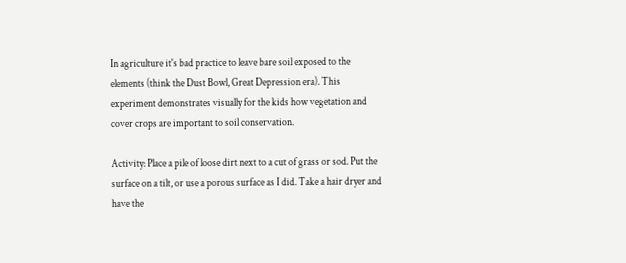In agriculture it's bad practice to leave bare soil exposed to the elements (think the Dust Bowl, Great Depression era). This experiment demonstrates visually for the kids how vegetation and cover crops are important to soil conservation.

Activity: Place a pile of loose dirt next to a cut of grass or sod. Put the surface on a tilt, or use a porous surface as I did. Take a hair dryer and have the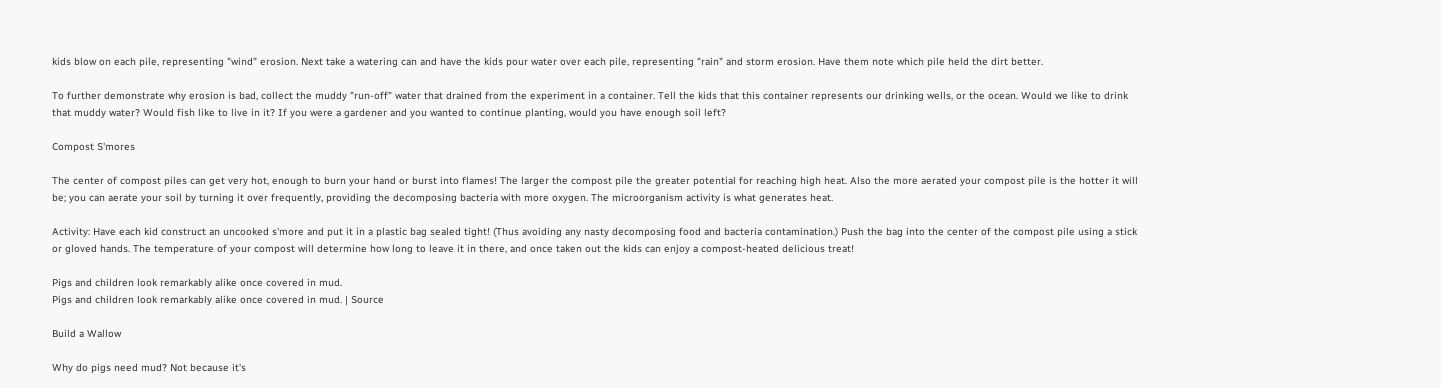kids blow on each pile, representing "wind" erosion. Next take a watering can and have the kids pour water over each pile, representing "rain" and storm erosion. Have them note which pile held the dirt better.

To further demonstrate why erosion is bad, collect the muddy "run-off" water that drained from the experiment in a container. Tell the kids that this container represents our drinking wells, or the ocean. Would we like to drink that muddy water? Would fish like to live in it? If you were a gardener and you wanted to continue planting, would you have enough soil left?

Compost S'mores

The center of compost piles can get very hot, enough to burn your hand or burst into flames! The larger the compost pile the greater potential for reaching high heat. Also the more aerated your compost pile is the hotter it will be; you can aerate your soil by turning it over frequently, providing the decomposing bacteria with more oxygen. The microorganism activity is what generates heat.

Activity: Have each kid construct an uncooked s'more and put it in a plastic bag sealed tight! (Thus avoiding any nasty decomposing food and bacteria contamination.) Push the bag into the center of the compost pile using a stick or gloved hands. The temperature of your compost will determine how long to leave it in there, and once taken out the kids can enjoy a compost-heated delicious treat!

Pigs and children look remarkably alike once covered in mud.
Pigs and children look remarkably alike once covered in mud. | Source

Build a Wallow

Why do pigs need mud? Not because it's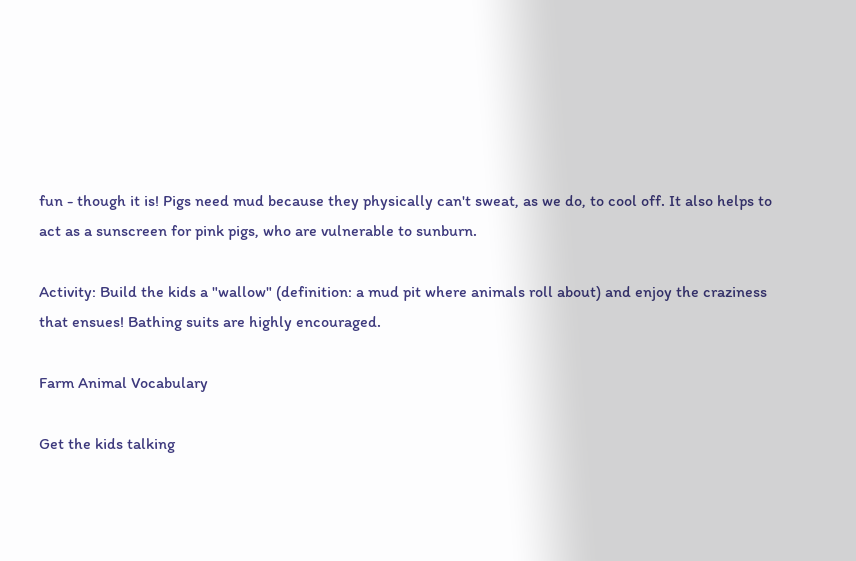fun - though it is! Pigs need mud because they physically can't sweat, as we do, to cool off. It also helps to act as a sunscreen for pink pigs, who are vulnerable to sunburn.

Activity: Build the kids a "wallow" (definition: a mud pit where animals roll about) and enjoy the craziness that ensues! Bathing suits are highly encouraged.

Farm Animal Vocabulary

Get the kids talking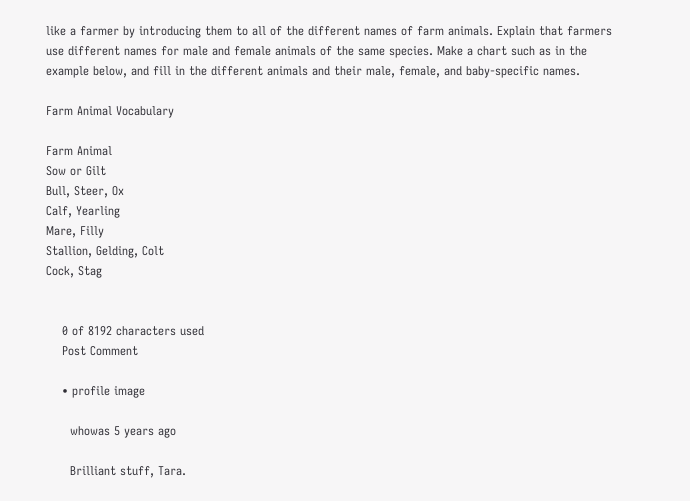like a farmer by introducing them to all of the different names of farm animals. Explain that farmers use different names for male and female animals of the same species. Make a chart such as in the example below, and fill in the different animals and their male, female, and baby-specific names.

Farm Animal Vocabulary

Farm Animal
Sow or Gilt
Bull, Steer, Ox
Calf, Yearling
Mare, Filly
Stallion, Gelding, Colt
Cock, Stag


    0 of 8192 characters used
    Post Comment

    • profile image

      whowas 5 years ago

      Brilliant stuff, Tara.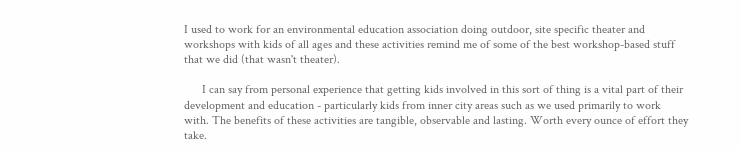I used to work for an environmental education association doing outdoor, site specific theater and workshops with kids of all ages and these activities remind me of some of the best workshop-based stuff that we did (that wasn't theater).

      I can say from personal experience that getting kids involved in this sort of thing is a vital part of their development and education - particularly kids from inner city areas such as we used primarily to work with. The benefits of these activities are tangible, observable and lasting. Worth every ounce of effort they take.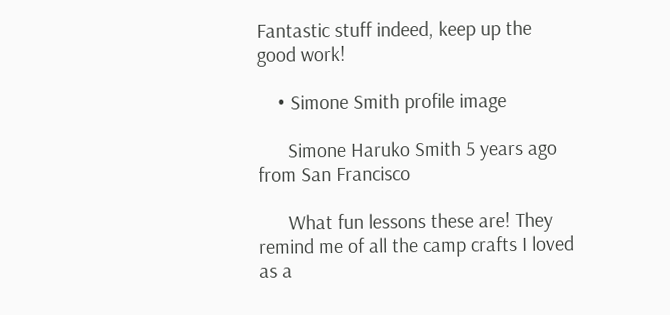Fantastic stuff indeed, keep up the good work!

    • Simone Smith profile image

      Simone Haruko Smith 5 years ago from San Francisco

      What fun lessons these are! They remind me of all the camp crafts I loved as a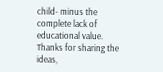child- minus the complete lack of educational value. Thanks for sharing the ideas,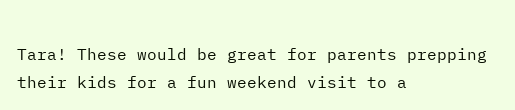Tara! These would be great for parents prepping their kids for a fun weekend visit to a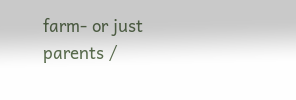farm- or just parents /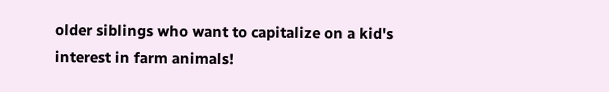older siblings who want to capitalize on a kid's interest in farm animals!